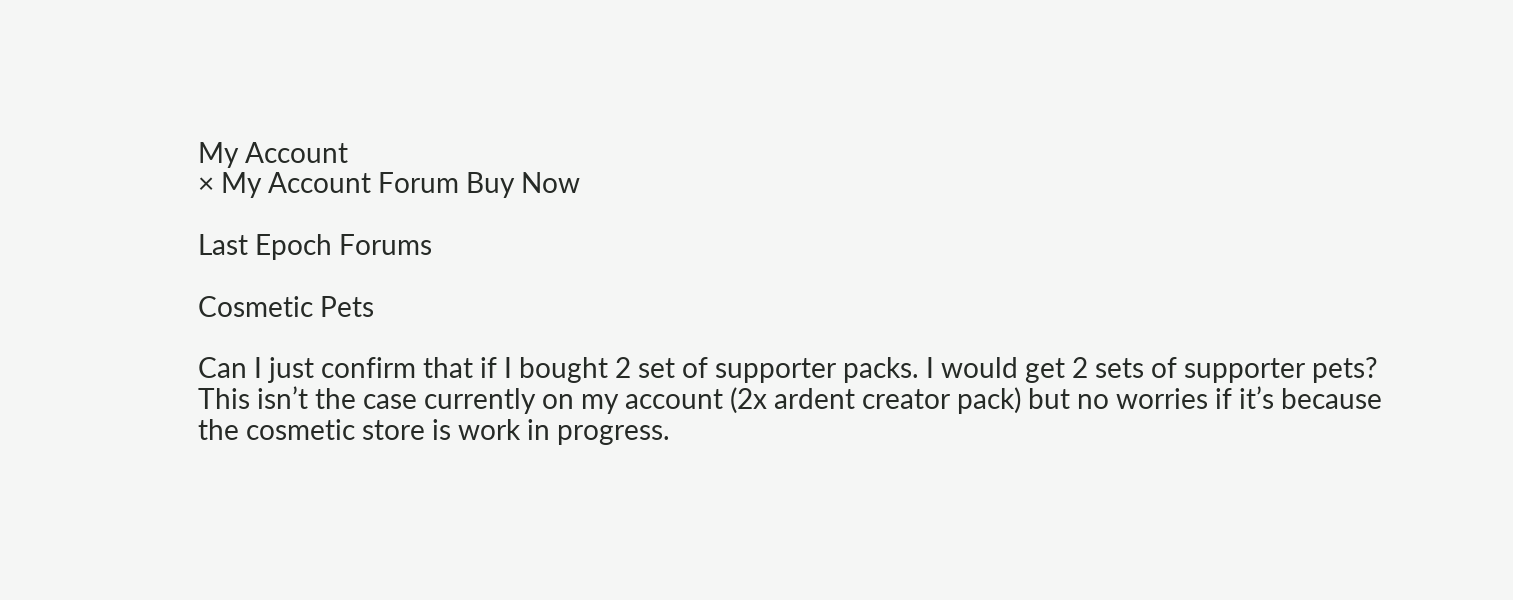My Account
× My Account Forum Buy Now

Last Epoch Forums

Cosmetic Pets

Can I just confirm that if I bought 2 set of supporter packs. I would get 2 sets of supporter pets? This isn’t the case currently on my account (2x ardent creator pack) but no worries if it’s because the cosmetic store is work in progress.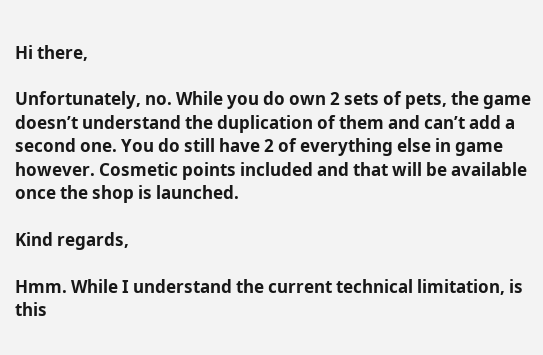Hi there,

Unfortunately, no. While you do own 2 sets of pets, the game doesn’t understand the duplication of them and can’t add a second one. You do still have 2 of everything else in game however. Cosmetic points included and that will be available once the shop is launched.

Kind regards,

Hmm. While I understand the current technical limitation, is this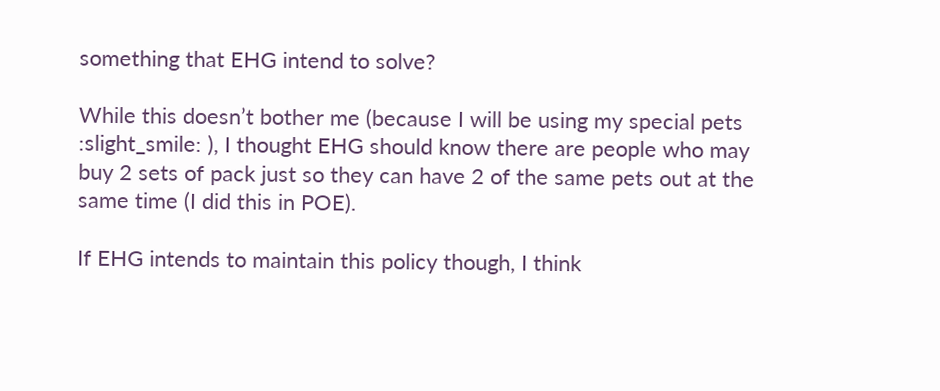something that EHG intend to solve?

While this doesn’t bother me (because I will be using my special pets :slight_smile: ), I thought EHG should know there are people who may buy 2 sets of pack just so they can have 2 of the same pets out at the same time (I did this in POE).

If EHG intends to maintain this policy though, I think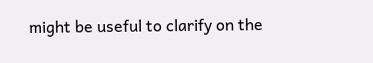might be useful to clarify on the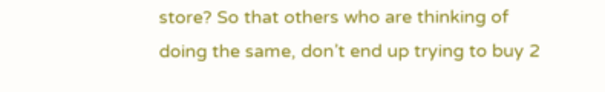store? So that others who are thinking of doing the same, don’t end up trying to buy 2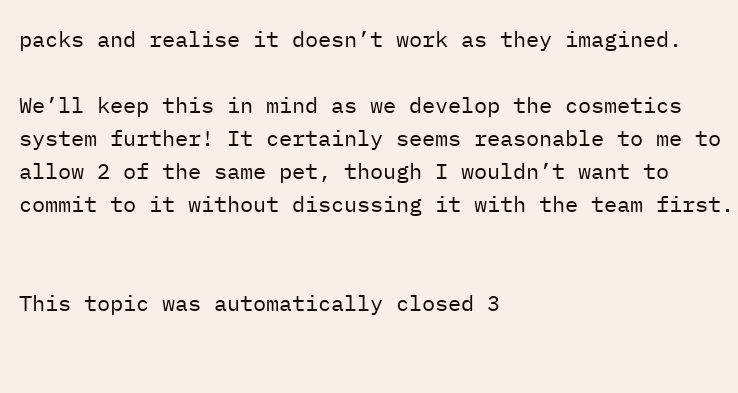packs and realise it doesn’t work as they imagined.

We’ll keep this in mind as we develop the cosmetics system further! It certainly seems reasonable to me to allow 2 of the same pet, though I wouldn’t want to commit to it without discussing it with the team first.


This topic was automatically closed 3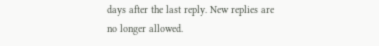days after the last reply. New replies are no longer allowed.